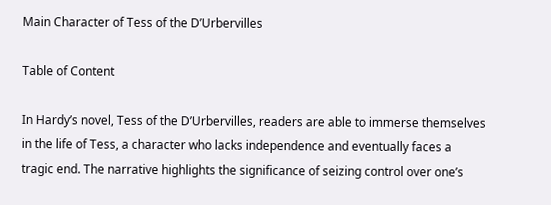Main Character of Tess of the D’Urbervilles

Table of Content

In Hardy’s novel, Tess of the D’Urbervilles, readers are able to immerse themselves in the life of Tess, a character who lacks independence and eventually faces a tragic end. The narrative highlights the significance of seizing control over one’s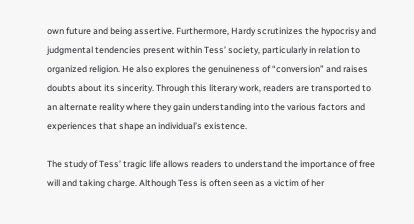own future and being assertive. Furthermore, Hardy scrutinizes the hypocrisy and judgmental tendencies present within Tess’ society, particularly in relation to organized religion. He also explores the genuineness of “conversion” and raises doubts about its sincerity. Through this literary work, readers are transported to an alternate reality where they gain understanding into the various factors and experiences that shape an individual’s existence.

The study of Tess’ tragic life allows readers to understand the importance of free will and taking charge. Although Tess is often seen as a victim of her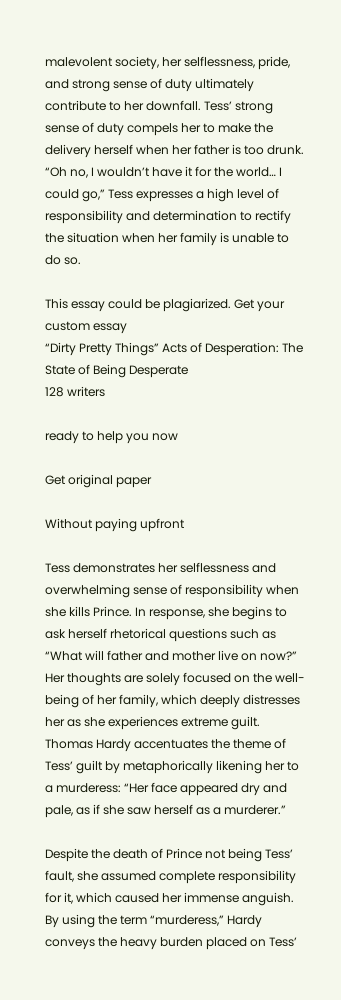malevolent society, her selflessness, pride, and strong sense of duty ultimately contribute to her downfall. Tess’ strong sense of duty compels her to make the delivery herself when her father is too drunk. “Oh no, I wouldn’t have it for the world… I could go,” Tess expresses a high level of responsibility and determination to rectify the situation when her family is unable to do so.

This essay could be plagiarized. Get your custom essay
“Dirty Pretty Things” Acts of Desperation: The State of Being Desperate
128 writers

ready to help you now

Get original paper

Without paying upfront

Tess demonstrates her selflessness and overwhelming sense of responsibility when she kills Prince. In response, she begins to ask herself rhetorical questions such as “What will father and mother live on now?” Her thoughts are solely focused on the well-being of her family, which deeply distresses her as she experiences extreme guilt. Thomas Hardy accentuates the theme of Tess’ guilt by metaphorically likening her to a murderess: “Her face appeared dry and pale, as if she saw herself as a murderer.”

Despite the death of Prince not being Tess’ fault, she assumed complete responsibility for it, which caused her immense anguish. By using the term “murderess,” Hardy conveys the heavy burden placed on Tess’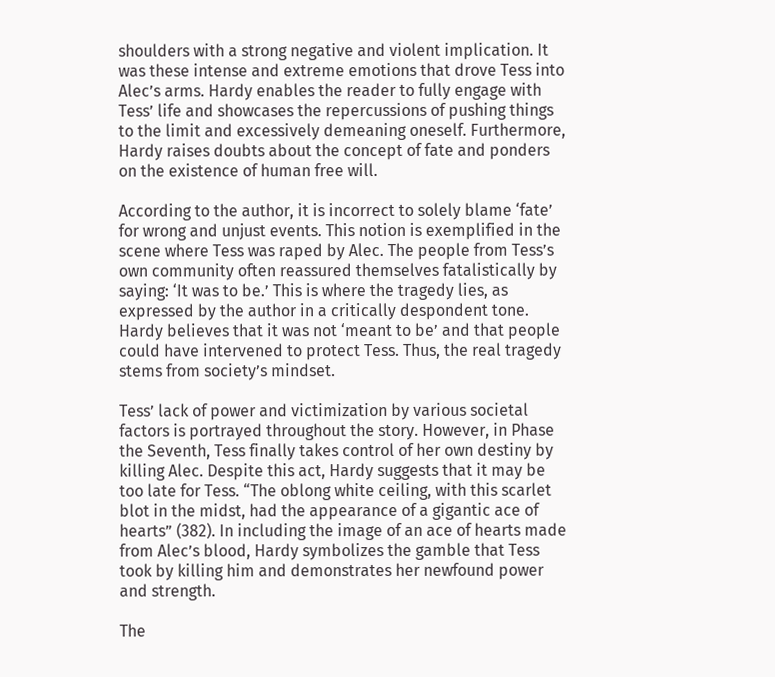shoulders with a strong negative and violent implication. It was these intense and extreme emotions that drove Tess into Alec’s arms. Hardy enables the reader to fully engage with Tess’ life and showcases the repercussions of pushing things to the limit and excessively demeaning oneself. Furthermore, Hardy raises doubts about the concept of fate and ponders on the existence of human free will.

According to the author, it is incorrect to solely blame ‘fate’ for wrong and unjust events. This notion is exemplified in the scene where Tess was raped by Alec. The people from Tess’s own community often reassured themselves fatalistically by saying: ‘It was to be.’ This is where the tragedy lies, as expressed by the author in a critically despondent tone. Hardy believes that it was not ‘meant to be’ and that people could have intervened to protect Tess. Thus, the real tragedy stems from society’s mindset.

Tess’ lack of power and victimization by various societal factors is portrayed throughout the story. However, in Phase the Seventh, Tess finally takes control of her own destiny by killing Alec. Despite this act, Hardy suggests that it may be too late for Tess. “The oblong white ceiling, with this scarlet blot in the midst, had the appearance of a gigantic ace of hearts” (382). In including the image of an ace of hearts made from Alec’s blood, Hardy symbolizes the gamble that Tess took by killing him and demonstrates her newfound power and strength.

The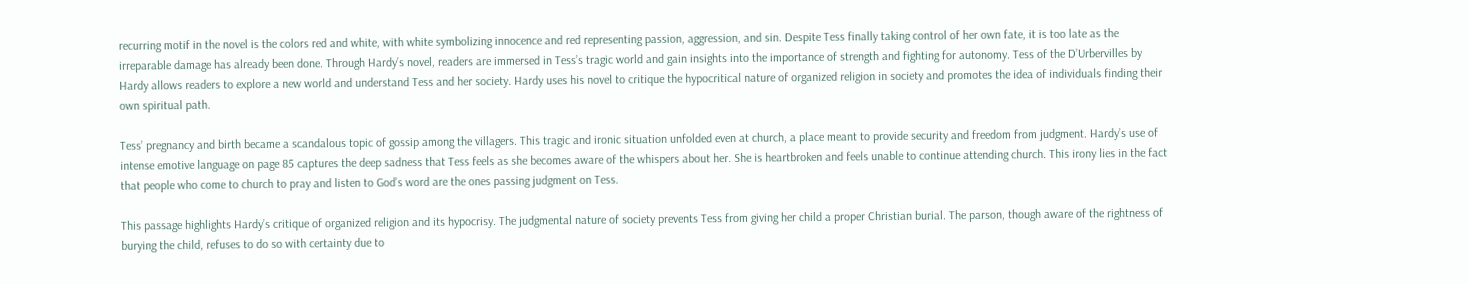recurring motif in the novel is the colors red and white, with white symbolizing innocence and red representing passion, aggression, and sin. Despite Tess finally taking control of her own fate, it is too late as the irreparable damage has already been done. Through Hardy’s novel, readers are immersed in Tess’s tragic world and gain insights into the importance of strength and fighting for autonomy. Tess of the D’Urbervilles by Hardy allows readers to explore a new world and understand Tess and her society. Hardy uses his novel to critique the hypocritical nature of organized religion in society and promotes the idea of individuals finding their own spiritual path.

Tess’ pregnancy and birth became a scandalous topic of gossip among the villagers. This tragic and ironic situation unfolded even at church, a place meant to provide security and freedom from judgment. Hardy’s use of intense emotive language on page 85 captures the deep sadness that Tess feels as she becomes aware of the whispers about her. She is heartbroken and feels unable to continue attending church. This irony lies in the fact that people who come to church to pray and listen to God’s word are the ones passing judgment on Tess.

This passage highlights Hardy’s critique of organized religion and its hypocrisy. The judgmental nature of society prevents Tess from giving her child a proper Christian burial. The parson, though aware of the rightness of burying the child, refuses to do so with certainty due to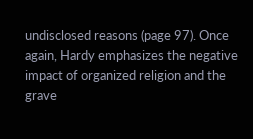undisclosed reasons (page 97). Once again, Hardy emphasizes the negative impact of organized religion and the grave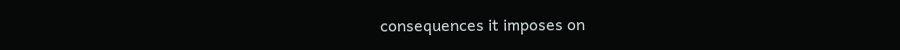consequences it imposes on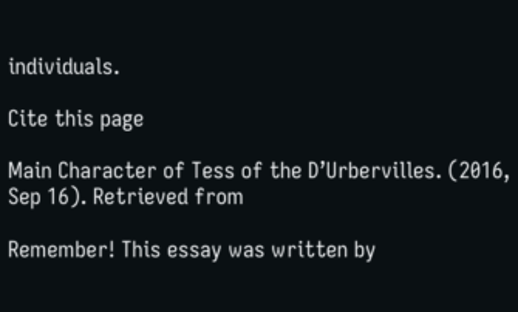individuals.

Cite this page

Main Character of Tess of the D’Urbervilles. (2016, Sep 16). Retrieved from

Remember! This essay was written by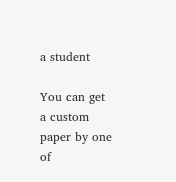a student

You can get a custom paper by one of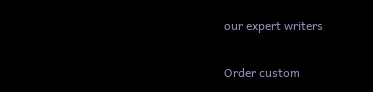our expert writers

Order custom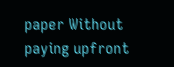paper Without paying upfront